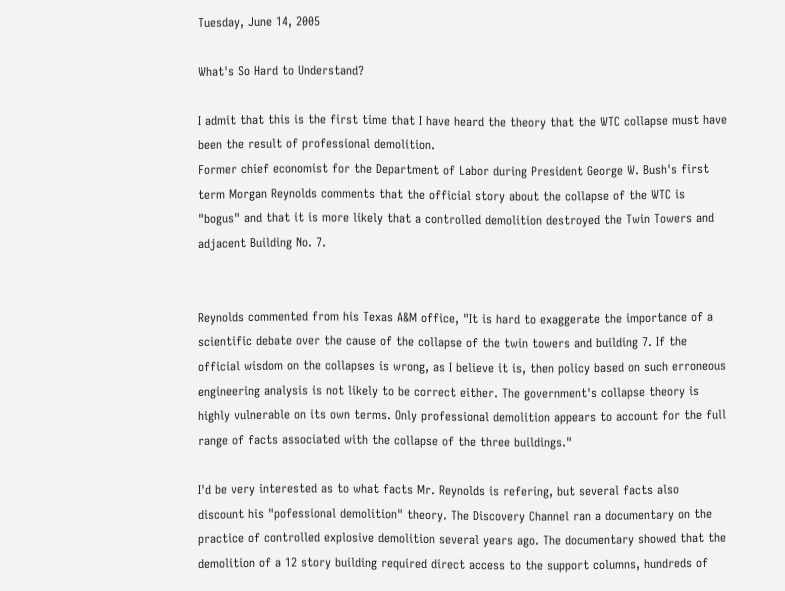Tuesday, June 14, 2005

What's So Hard to Understand?

I admit that this is the first time that I have heard the theory that the WTC collapse must have been the result of professional demolition.
Former chief economist for the Department of Labor during President George W. Bush's first term Morgan Reynolds comments that the official story about the collapse of the WTC is "bogus" and that it is more likely that a controlled demolition destroyed the Twin Towers and adjacent Building No. 7.


Reynolds commented from his Texas A&M office, "It is hard to exaggerate the importance of a scientific debate over the cause of the collapse of the twin towers and building 7. If the official wisdom on the collapses is wrong, as I believe it is, then policy based on such erroneous engineering analysis is not likely to be correct either. The government's collapse theory is highly vulnerable on its own terms. Only professional demolition appears to account for the full range of facts associated with the collapse of the three buildings."

I'd be very interested as to what facts Mr. Reynolds is refering, but several facts also discount his "pofessional demolition" theory. The Discovery Channel ran a documentary on the practice of controlled explosive demolition several years ago. The documentary showed that the demolition of a 12 story building required direct access to the support columns, hundreds of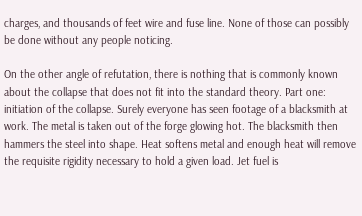charges, and thousands of feet wire and fuse line. None of those can possibly be done without any people noticing.

On the other angle of refutation, there is nothing that is commonly known about the collapse that does not fit into the standard theory. Part one: initiation of the collapse. Surely everyone has seen footage of a blacksmith at work. The metal is taken out of the forge glowing hot. The blacksmith then hammers the steel into shape. Heat softens metal and enough heat will remove the requisite rigidity necessary to hold a given load. Jet fuel is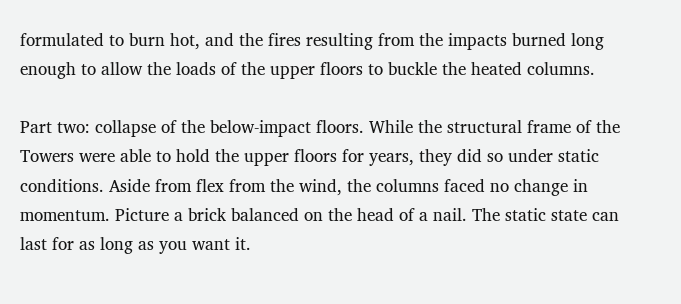formulated to burn hot, and the fires resulting from the impacts burned long enough to allow the loads of the upper floors to buckle the heated columns.

Part two: collapse of the below-impact floors. While the structural frame of the Towers were able to hold the upper floors for years, they did so under static conditions. Aside from flex from the wind, the columns faced no change in momentum. Picture a brick balanced on the head of a nail. The static state can last for as long as you want it.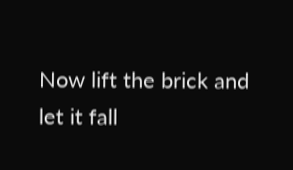Now lift the brick and let it fall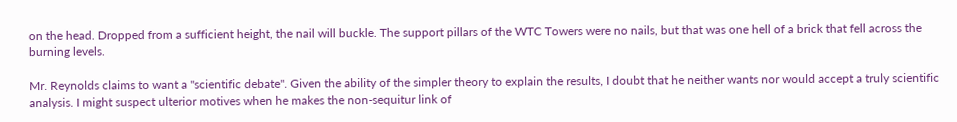on the head. Dropped from a sufficient height, the nail will buckle. The support pillars of the WTC Towers were no nails, but that was one hell of a brick that fell across the burning levels.

Mr. Reynolds claims to want a "scientific debate". Given the ability of the simpler theory to explain the results, I doubt that he neither wants nor would accept a truly scientific analysis. I might suspect ulterior motives when he makes the non-sequitur link of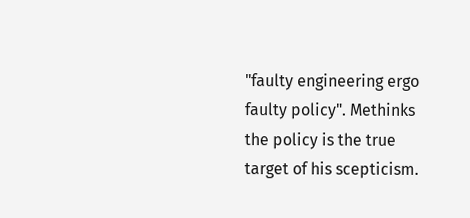"faulty engineering ergo faulty policy". Methinks the policy is the true target of his scepticism.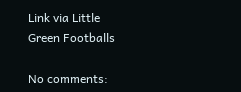Link via Little Green Footballs

No comments: